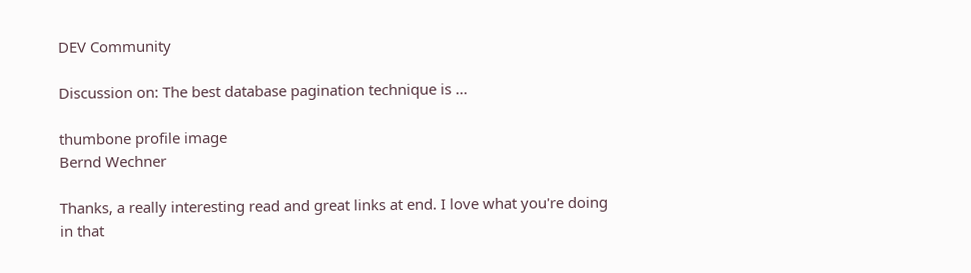DEV Community

Discussion on: The best database pagination technique is ...

thumbone profile image
Bernd Wechner

Thanks, a really interesting read and great links at end. I love what you're doing in that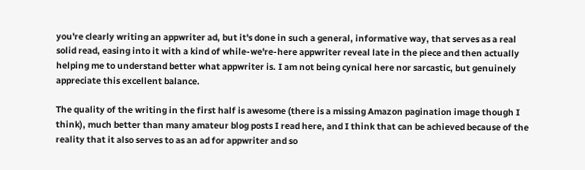you're clearly writing an appwriter ad, but it's done in such a general, informative way, that serves as a real solid read, easing into it with a kind of while-we're-here appwriter reveal late in the piece and then actually helping me to understand better what appwriter is. I am not being cynical here nor sarcastic, but genuinely appreciate this excellent balance.

The quality of the writing in the first half is awesome (there is a missing Amazon pagination image though I think), much better than many amateur blog posts I read here, and I think that can be achieved because of the reality that it also serves to as an ad for appwriter and so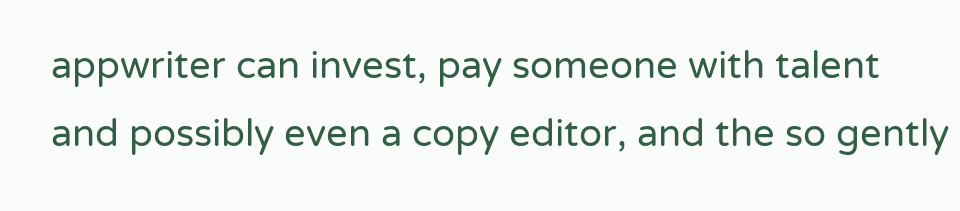appwriter can invest, pay someone with talent and possibly even a copy editor, and the so gently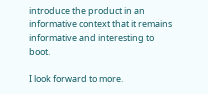introduce the product in an informative context that it remains informative and interesting to boot.

I look forward to more.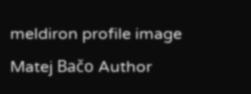meldiron profile image
Matej Bačo Author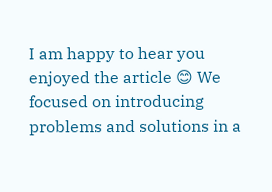I am happy to hear you enjoyed the article 😊 We focused on introducing problems and solutions in a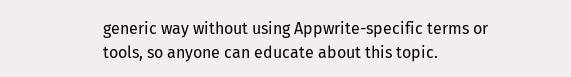generic way without using Appwrite-specific terms or tools, so anyone can educate about this topic.